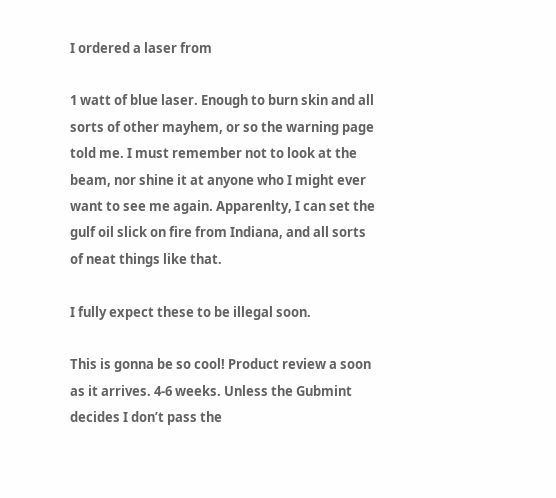I ordered a laser from

1 watt of blue laser. Enough to burn skin and all sorts of other mayhem, or so the warning page told me. I must remember not to look at the beam, nor shine it at anyone who I might ever want to see me again. Apparenlty, I can set the gulf oil slick on fire from Indiana, and all sorts of neat things like that.

I fully expect these to be illegal soon.

This is gonna be so cool! Product review a soon as it arrives. 4-6 weeks. Unless the Gubmint decides I don’t pass the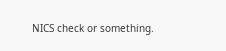NICS check or something.